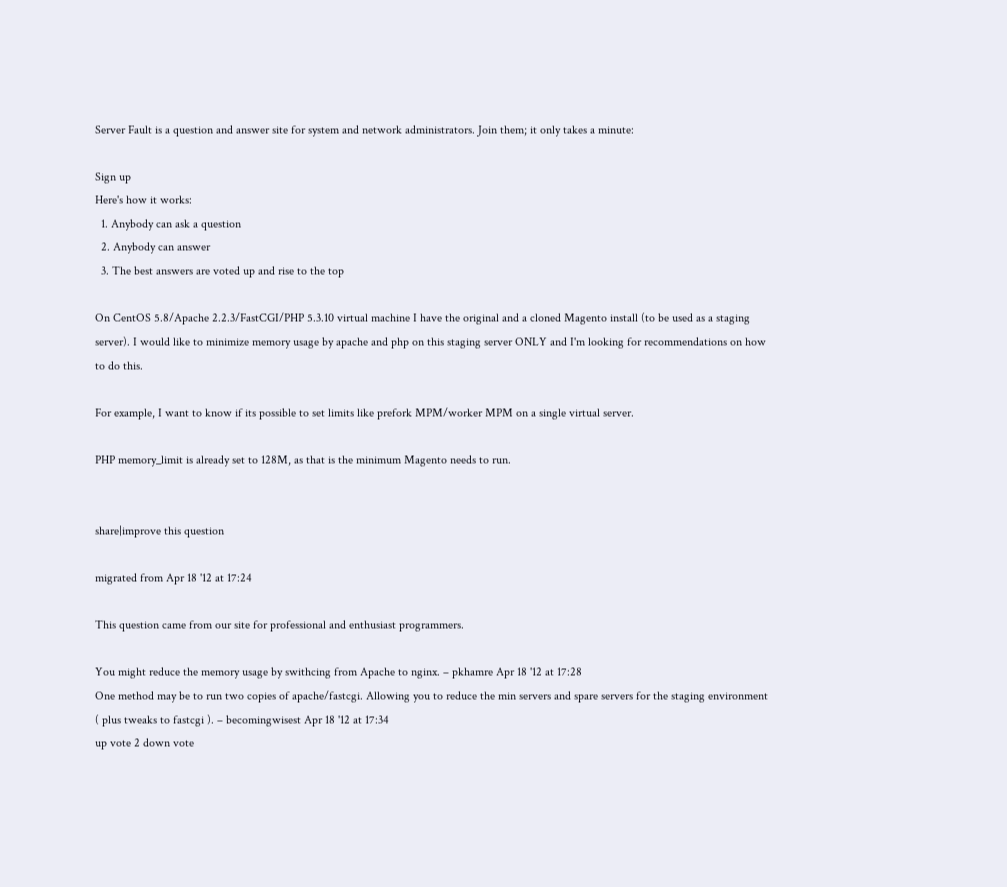Server Fault is a question and answer site for system and network administrators. Join them; it only takes a minute:

Sign up
Here's how it works:
  1. Anybody can ask a question
  2. Anybody can answer
  3. The best answers are voted up and rise to the top

On CentOS 5.8/Apache 2.2.3/FastCGI/PHP 5.3.10 virtual machine I have the original and a cloned Magento install (to be used as a staging server). I would like to minimize memory usage by apache and php on this staging server ONLY and I'm looking for recommendations on how to do this.

For example, I want to know if its possible to set limits like prefork MPM/worker MPM on a single virtual server.

PHP memory_limit is already set to 128M, as that is the minimum Magento needs to run.


share|improve this question

migrated from Apr 18 '12 at 17:24

This question came from our site for professional and enthusiast programmers.

You might reduce the memory usage by swithcing from Apache to nginx. – pkhamre Apr 18 '12 at 17:28
One method may be to run two copies of apache/fastcgi. Allowing you to reduce the min servers and spare servers for the staging environment ( plus tweaks to fastcgi ). – becomingwisest Apr 18 '12 at 17:34
up vote 2 down vote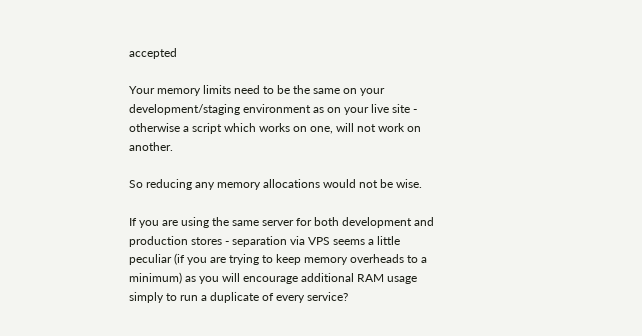accepted

Your memory limits need to be the same on your development/staging environment as on your live site - otherwise a script which works on one, will not work on another.

So reducing any memory allocations would not be wise.

If you are using the same server for both development and production stores - separation via VPS seems a little peculiar (if you are trying to keep memory overheads to a minimum) as you will encourage additional RAM usage simply to run a duplicate of every service?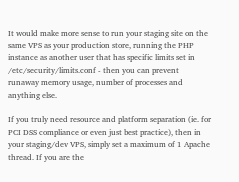It would make more sense to run your staging site on the same VPS as your production store, running the PHP instance as another user that has specific limits set in /etc/security/limits.conf - then you can prevent runaway memory usage, number of processes and anything else.

If you truly need resource and platform separation (ie. for PCI DSS compliance or even just best practice), then in your staging/dev VPS, simply set a maximum of 1 Apache thread. If you are the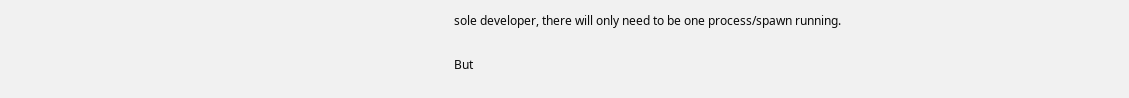sole developer, there will only need to be one process/spawn running.

But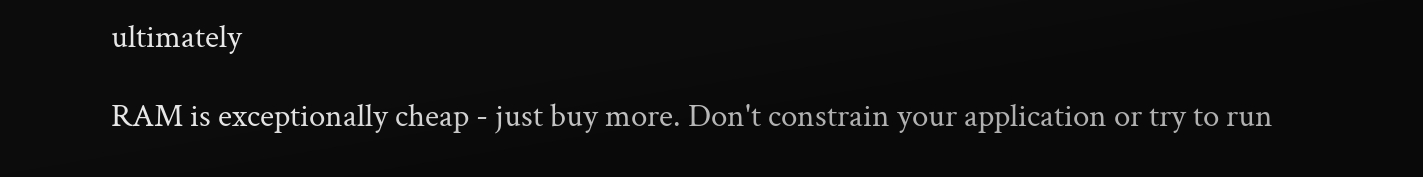ultimately

RAM is exceptionally cheap - just buy more. Don't constrain your application or try to run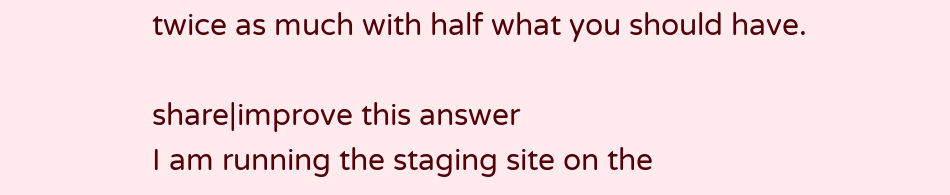twice as much with half what you should have.

share|improve this answer
I am running the staging site on the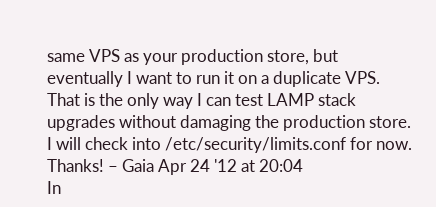same VPS as your production store, but eventually I want to run it on a duplicate VPS. That is the only way I can test LAMP stack upgrades without damaging the production store. I will check into /etc/security/limits.conf for now. Thanks! – Gaia Apr 24 '12 at 20:04
In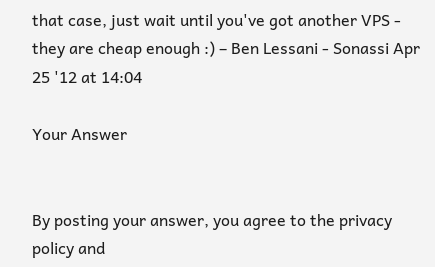that case, just wait until you've got another VPS - they are cheap enough :) – Ben Lessani - Sonassi Apr 25 '12 at 14:04

Your Answer


By posting your answer, you agree to the privacy policy and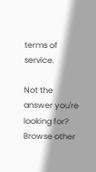terms of service.

Not the answer you're looking for? Browse other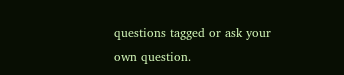questions tagged or ask your own question.